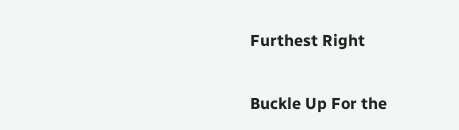Furthest Right

Buckle Up For the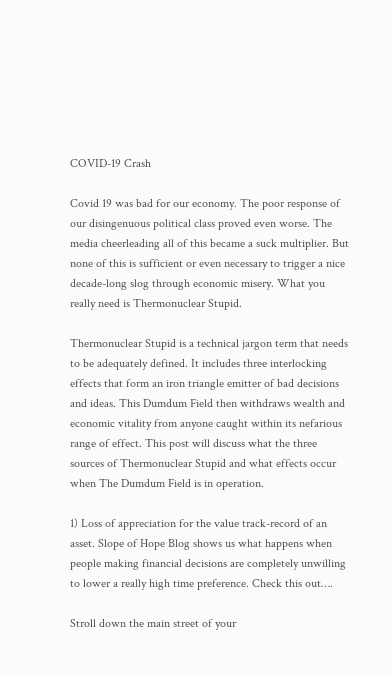COVID-19 Crash

Covid 19 was bad for our economy. The poor response of our disingenuous political class proved even worse. The media cheerleading all of this became a suck multiplier. But none of this is sufficient or even necessary to trigger a nice decade-long slog through economic misery. What you really need is Thermonuclear Stupid.

Thermonuclear Stupid is a technical jargon term that needs to be adequately defined. It includes three interlocking effects that form an iron triangle emitter of bad decisions and ideas. This Dumdum Field then withdraws wealth and economic vitality from anyone caught within its nefarious range of effect. This post will discuss what the three sources of Thermonuclear Stupid and what effects occur when The Dumdum Field is in operation.

1) Loss of appreciation for the value track-record of an asset. Slope of Hope Blog shows us what happens when people making financial decisions are completely unwilling to lower a really high time preference. Check this out….

Stroll down the main street of your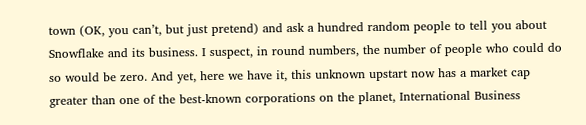town (OK, you can’t, but just pretend) and ask a hundred random people to tell you about Snowflake and its business. I suspect, in round numbers, the number of people who could do so would be zero. And yet, here we have it, this unknown upstart now has a market cap greater than one of the best-known corporations on the planet, International Business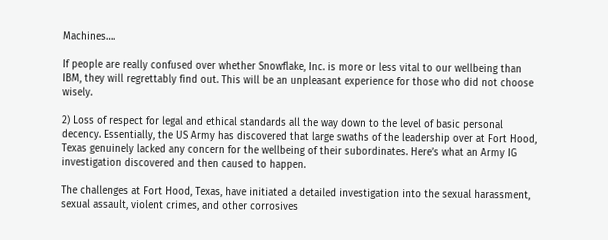Machines….

If people are really confused over whether Snowflake, Inc. is more or less vital to our wellbeing than IBM, they will regrettably find out. This will be an unpleasant experience for those who did not choose wisely.

2) Loss of respect for legal and ethical standards all the way down to the level of basic personal decency. Essentially, the US Army has discovered that large swaths of the leadership over at Fort Hood, Texas genuinely lacked any concern for the wellbeing of their subordinates. Here’s what an Army IG investigation discovered and then caused to happen.

The challenges at Fort Hood, Texas, have initiated a detailed investigation into the sexual harassment, sexual assault, violent crimes, and other corrosives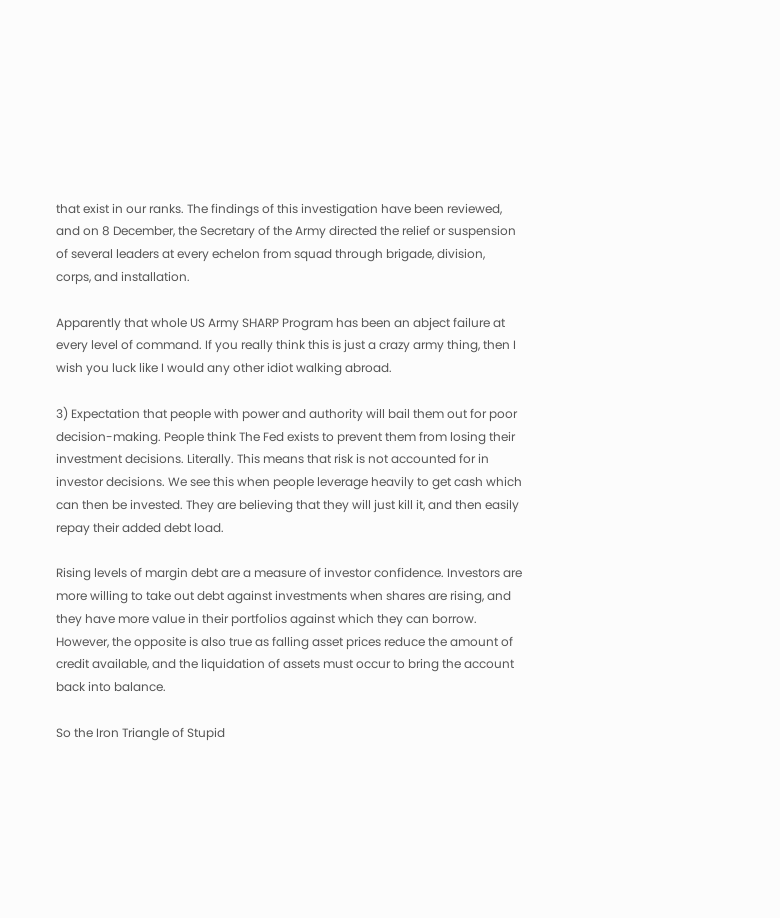that exist in our ranks. The findings of this investigation have been reviewed, and on 8 December, the Secretary of the Army directed the relief or suspension of several leaders at every echelon from squad through brigade, division, corps, and installation.

Apparently that whole US Army SHARP Program has been an abject failure at every level of command. If you really think this is just a crazy army thing, then I wish you luck like I would any other idiot walking abroad.

3) Expectation that people with power and authority will bail them out for poor decision-making. People think The Fed exists to prevent them from losing their investment decisions. Literally. This means that risk is not accounted for in investor decisions. We see this when people leverage heavily to get cash which can then be invested. They are believing that they will just kill it, and then easily repay their added debt load.

Rising levels of margin debt are a measure of investor confidence. Investors are more willing to take out debt against investments when shares are rising, and they have more value in their portfolios against which they can borrow. However, the opposite is also true as falling asset prices reduce the amount of credit available, and the liquidation of assets must occur to bring the account back into balance.

So the Iron Triangle of Stupid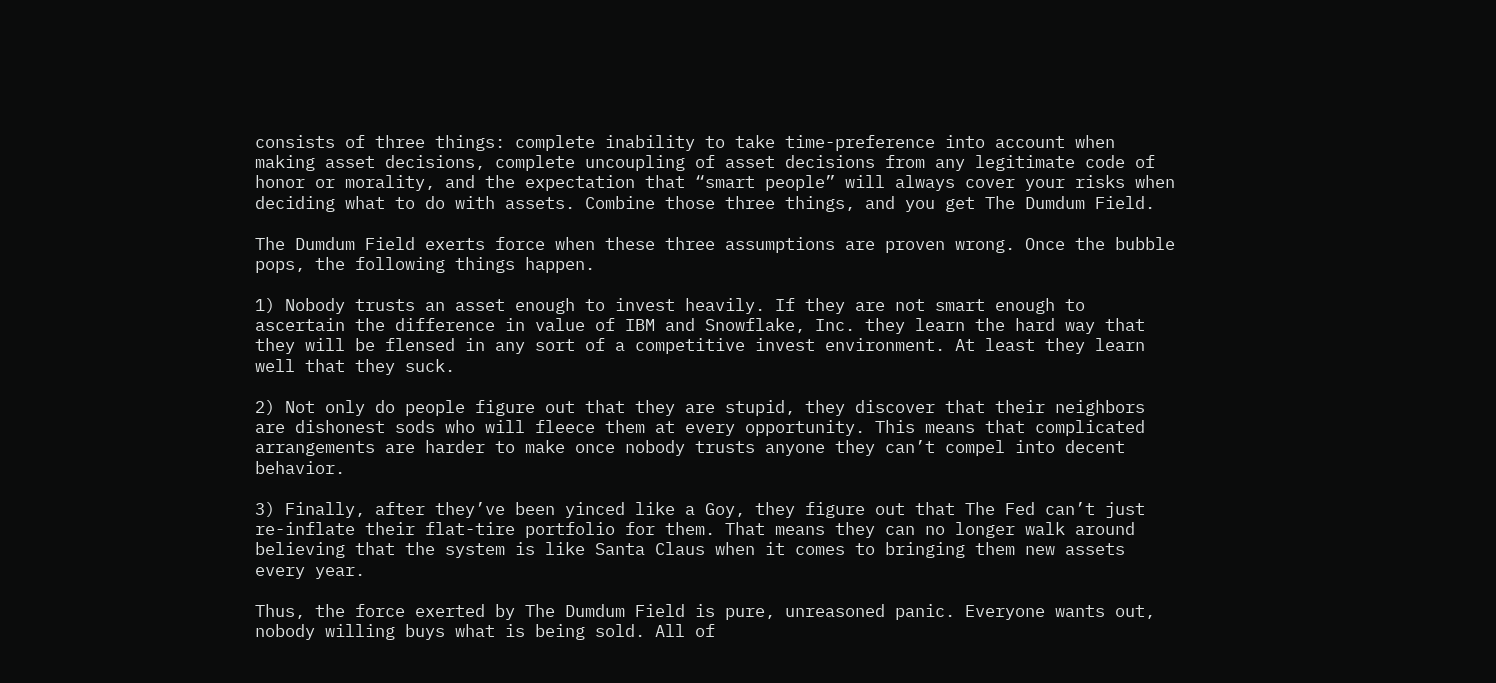consists of three things: complete inability to take time-preference into account when making asset decisions, complete uncoupling of asset decisions from any legitimate code of honor or morality, and the expectation that “smart people” will always cover your risks when deciding what to do with assets. Combine those three things, and you get The Dumdum Field.

The Dumdum Field exerts force when these three assumptions are proven wrong. Once the bubble pops, the following things happen.

1) Nobody trusts an asset enough to invest heavily. If they are not smart enough to ascertain the difference in value of IBM and Snowflake, Inc. they learn the hard way that they will be flensed in any sort of a competitive invest environment. At least they learn well that they suck.

2) Not only do people figure out that they are stupid, they discover that their neighbors are dishonest sods who will fleece them at every opportunity. This means that complicated arrangements are harder to make once nobody trusts anyone they can’t compel into decent behavior.

3) Finally, after they’ve been yinced like a Goy, they figure out that The Fed can’t just re-inflate their flat-tire portfolio for them. That means they can no longer walk around believing that the system is like Santa Claus when it comes to bringing them new assets every year.

Thus, the force exerted by The Dumdum Field is pure, unreasoned panic. Everyone wants out, nobody willing buys what is being sold. All of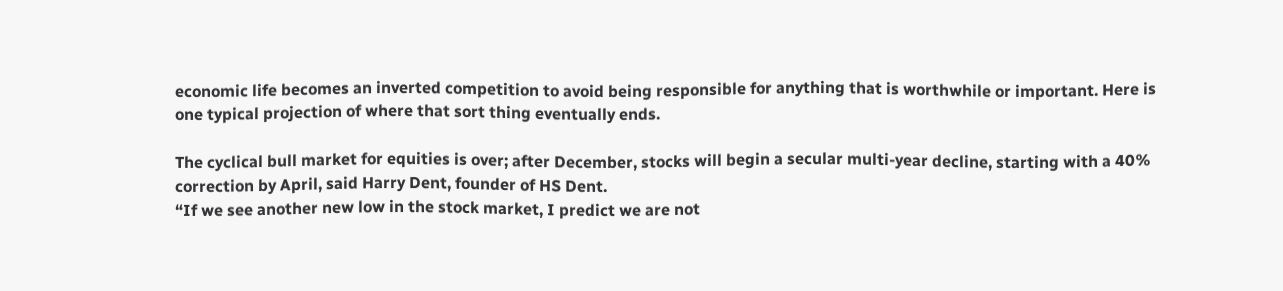economic life becomes an inverted competition to avoid being responsible for anything that is worthwhile or important. Here is one typical projection of where that sort thing eventually ends.

The cyclical bull market for equities is over; after December, stocks will begin a secular multi-year decline, starting with a 40% correction by April, said Harry Dent, founder of HS Dent.
“If we see another new low in the stock market, I predict we are not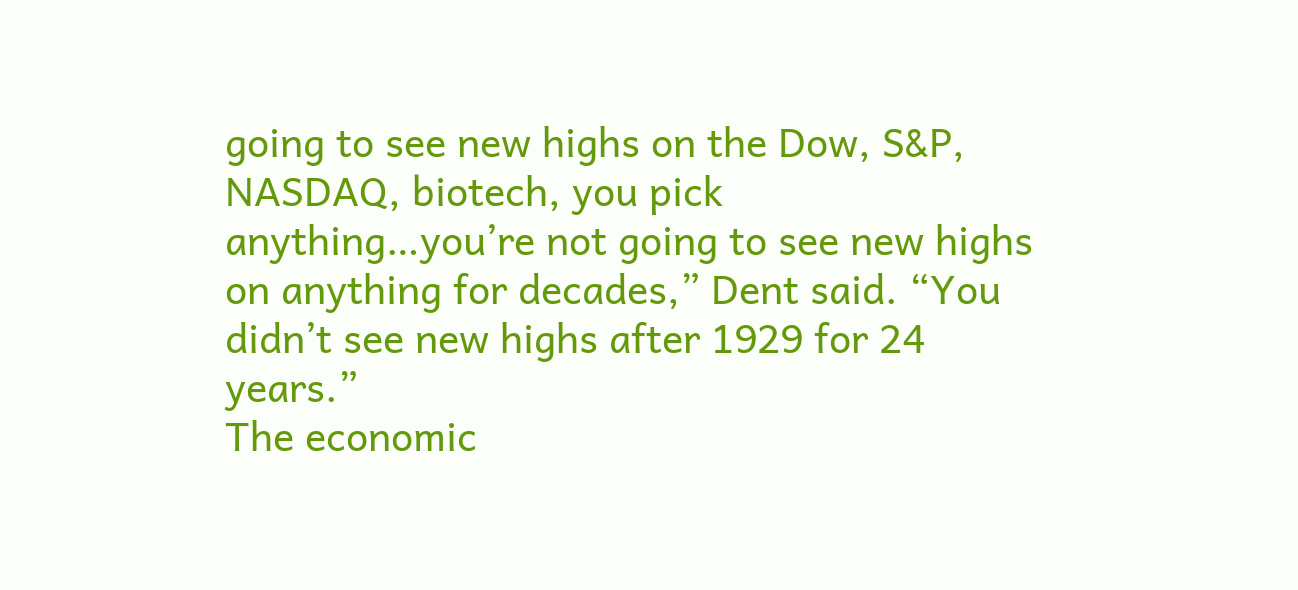going to see new highs on the Dow, S&P, NASDAQ, biotech, you pick anything…you’re not going to see new highs on anything for decades,” Dent said. “You didn’t see new highs after 1929 for 24 years.”
The economic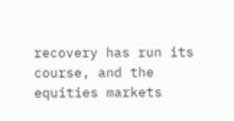recovery has run its course, and the equities markets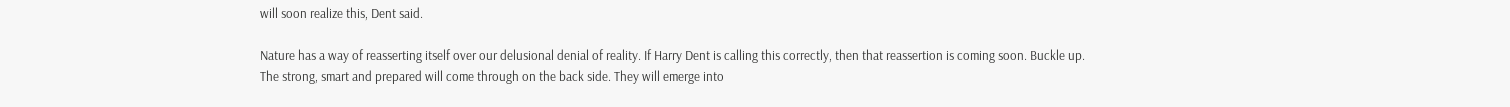will soon realize this, Dent said.

Nature has a way of reasserting itself over our delusional denial of reality. If Harry Dent is calling this correctly, then that reassertion is coming soon. Buckle up. The strong, smart and prepared will come through on the back side. They will emerge into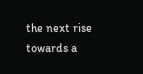the next rise towards a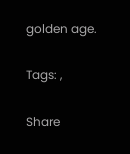golden age.

Tags: ,

Share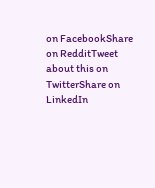on FacebookShare on RedditTweet about this on TwitterShare on LinkedIn